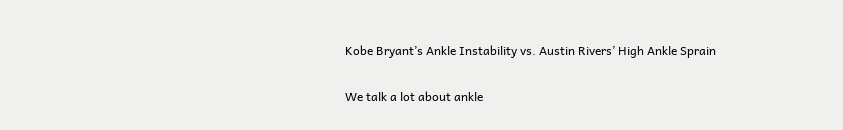Kobe Bryant’s Ankle Instability vs. Austin Rivers’ High Ankle Sprain

We talk a lot about ankle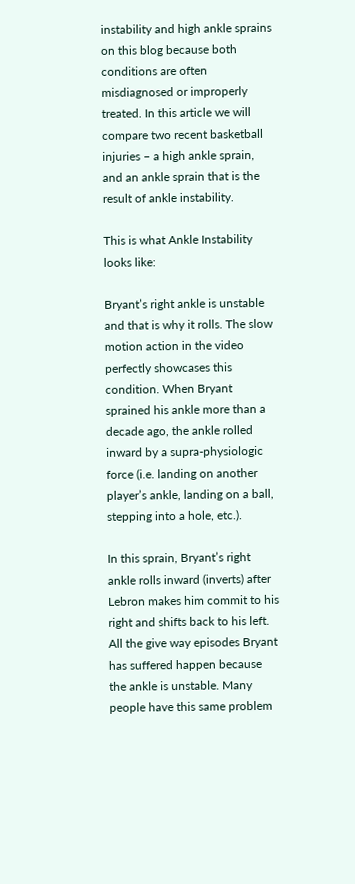instability and high ankle sprains on this blog because both conditions are often misdiagnosed or improperly treated. In this article we will compare two recent basketball injuries – a high ankle sprain, and an ankle sprain that is the result of ankle instability.

This is what Ankle Instability looks like:

Bryant’s right ankle is unstable and that is why it rolls. The slow motion action in the video perfectly showcases this condition. When Bryant sprained his ankle more than a decade ago, the ankle rolled inward by a supra-physiologic force (i.e. landing on another player’s ankle, landing on a ball, stepping into a hole, etc.).

In this sprain, Bryant’s right ankle rolls inward (inverts) after Lebron makes him commit to his right and shifts back to his left. All the give way episodes Bryant has suffered happen because the ankle is unstable. Many people have this same problem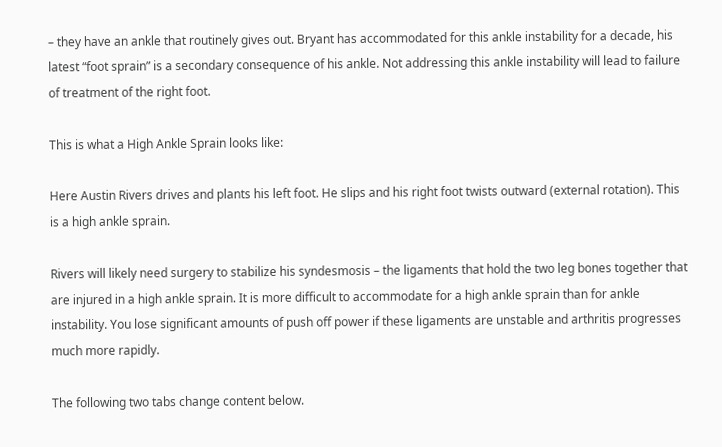– they have an ankle that routinely gives out. Bryant has accommodated for this ankle instability for a decade, his latest “foot sprain” is a secondary consequence of his ankle. Not addressing this ankle instability will lead to failure of treatment of the right foot.

This is what a High Ankle Sprain looks like:

Here Austin Rivers drives and plants his left foot. He slips and his right foot twists outward (external rotation). This is a high ankle sprain.

Rivers will likely need surgery to stabilize his syndesmosis – the ligaments that hold the two leg bones together that are injured in a high ankle sprain. It is more difficult to accommodate for a high ankle sprain than for ankle instability. You lose significant amounts of push off power if these ligaments are unstable and arthritis progresses much more rapidly.

The following two tabs change content below.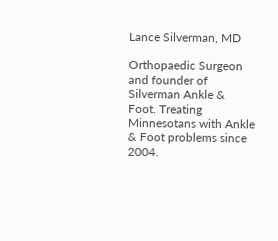Lance Silverman, MD

Orthopaedic Surgeon and founder of Silverman Ankle & Foot. Treating Minnesotans with Ankle & Foot problems since 2004.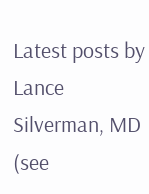Latest posts by Lance Silverman, MD (see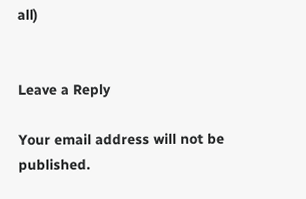all)


Leave a Reply

Your email address will not be published.